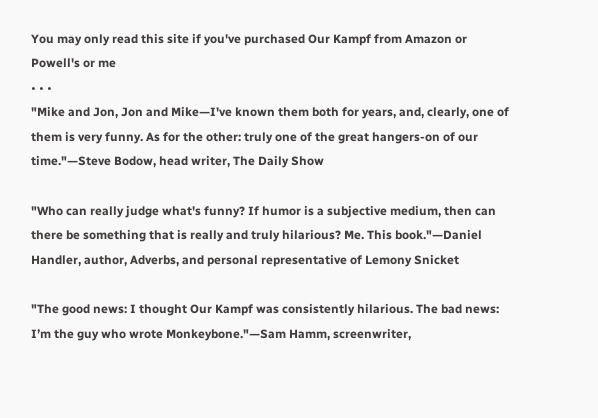You may only read this site if you've purchased Our Kampf from Amazon or Powell's or me
• • •
"Mike and Jon, Jon and Mike—I've known them both for years, and, clearly, one of them is very funny. As for the other: truly one of the great hangers-on of our time."—Steve Bodow, head writer, The Daily Show

"Who can really judge what's funny? If humor is a subjective medium, then can there be something that is really and truly hilarious? Me. This book."—Daniel Handler, author, Adverbs, and personal representative of Lemony Snicket

"The good news: I thought Our Kampf was consistently hilarious. The bad news: I’m the guy who wrote Monkeybone."—Sam Hamm, screenwriter,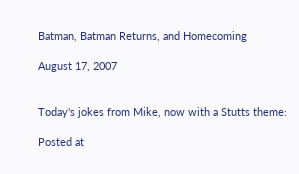Batman, Batman Returns, and Homecoming

August 17, 2007


Today's jokes from Mike, now with a Stutts theme:

Posted at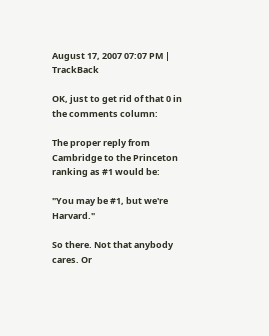August 17, 2007 07:07 PM | TrackBack

OK, just to get rid of that 0 in the comments column:

The proper reply from Cambridge to the Princeton ranking as #1 would be:

"You may be #1, but we're Harvard."

So there. Not that anybody cares. Or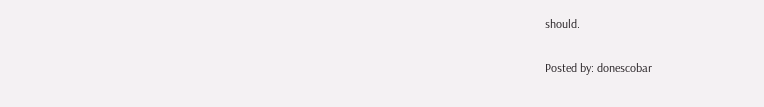should.

Posted by: donescobar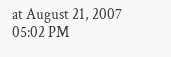at August 21, 2007 05:02 PM